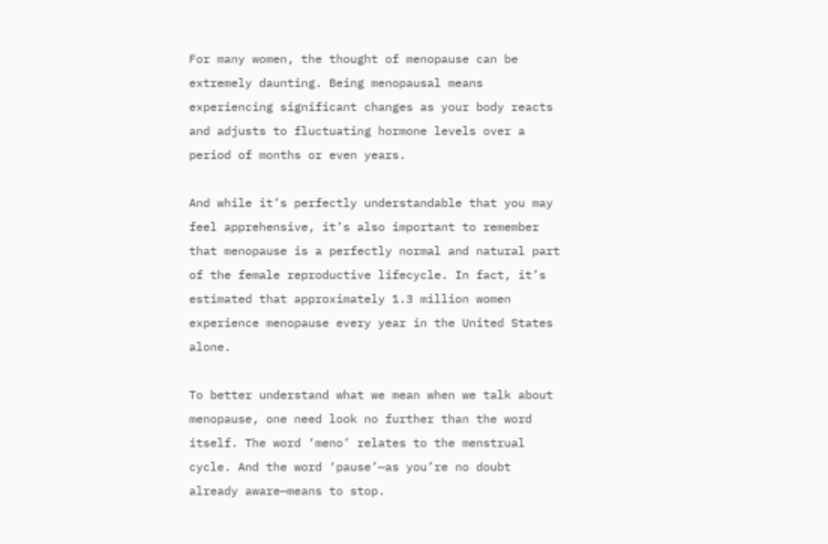For many women, the thought of menopause can be extremely daunting. Being menopausal means experiencing significant changes as your body reacts and adjusts to fluctuating hormone levels over a period of months or even years.

And while it’s perfectly understandable that you may feel apprehensive, it’s also important to remember that menopause is a perfectly normal and natural part of the female reproductive lifecycle. In fact, it’s estimated that approximately 1.3 million women experience menopause every year in the United States alone.

To better understand what we mean when we talk about menopause, one need look no further than the word itself. The word ‘meno’ relates to the menstrual cycle. And the word ‘pause’—as you’re no doubt already aware—means to stop.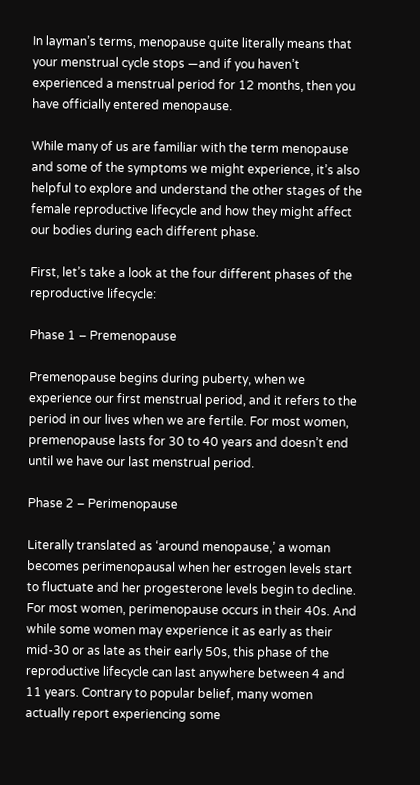In layman’s terms, menopause quite literally means that your menstrual cycle stops —and if you haven’t experienced a menstrual period for 12 months, then you have officially entered menopause.

While many of us are familiar with the term menopause and some of the symptoms we might experience, it’s also helpful to explore and understand the other stages of the female reproductive lifecycle and how they might affect our bodies during each different phase.

First, let’s take a look at the four different phases of the reproductive lifecycle:

Phase 1 – Premenopause

Premenopause begins during puberty, when we experience our first menstrual period, and it refers to the period in our lives when we are fertile. For most women, premenopause lasts for 30 to 40 years and doesn’t end until we have our last menstrual period.

Phase 2 – Perimenopause

Literally translated as ‘around menopause,’ a woman becomes perimenopausal when her estrogen levels start to fluctuate and her progesterone levels begin to decline. For most women, perimenopause occurs in their 40s. And while some women may experience it as early as their mid-30 or as late as their early 50s, this phase of the reproductive lifecycle can last anywhere between 4 and 11 years. Contrary to popular belief, many women actually report experiencing some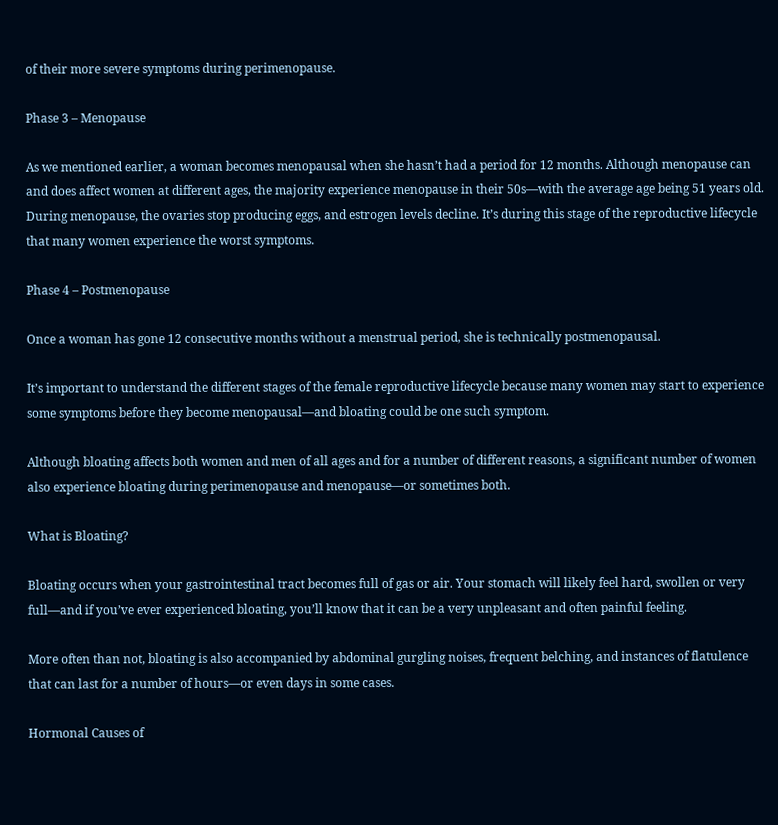of their more severe symptoms during perimenopause.

Phase 3 – Menopause

As we mentioned earlier, a woman becomes menopausal when she hasn’t had a period for 12 months. Although menopause can and does affect women at different ages, the majority experience menopause in their 50s—with the average age being 51 years old. During menopause, the ovaries stop producing eggs, and estrogen levels decline. It’s during this stage of the reproductive lifecycle that many women experience the worst symptoms.

Phase 4 – Postmenopause

Once a woman has gone 12 consecutive months without a menstrual period, she is technically postmenopausal.

It’s important to understand the different stages of the female reproductive lifecycle because many women may start to experience some symptoms before they become menopausal—and bloating could be one such symptom.

Although bloating affects both women and men of all ages and for a number of different reasons, a significant number of women also experience bloating during perimenopause and menopause—or sometimes both.

What is Bloating?

Bloating occurs when your gastrointestinal tract becomes full of gas or air. Your stomach will likely feel hard, swollen or very full—and if you’ve ever experienced bloating, you’ll know that it can be a very unpleasant and often painful feeling.

More often than not, bloating is also accompanied by abdominal gurgling noises, frequent belching, and instances of flatulence that can last for a number of hours—or even days in some cases.

Hormonal Causes of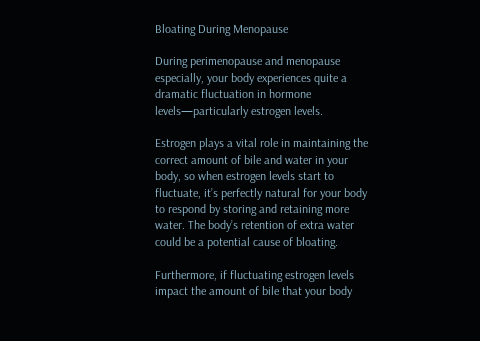Bloating During Menopause

During perimenopause and menopause especially, your body experiences quite a dramatic fluctuation in hormone levels—particularly estrogen levels.

Estrogen plays a vital role in maintaining the correct amount of bile and water in your body, so when estrogen levels start to fluctuate, it’s perfectly natural for your body to respond by storing and retaining more water. The body’s retention of extra water could be a potential cause of bloating.

Furthermore, if fluctuating estrogen levels impact the amount of bile that your body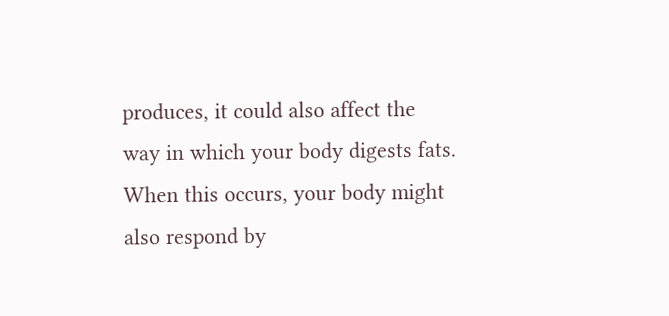produces, it could also affect the way in which your body digests fats. When this occurs, your body might also respond by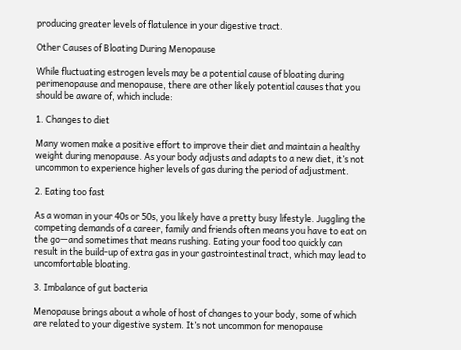producing greater levels of flatulence in your digestive tract.

Other Causes of Bloating During Menopause

While fluctuating estrogen levels may be a potential cause of bloating during perimenopause and menopause, there are other likely potential causes that you should be aware of, which include:

1. Changes to diet

Many women make a positive effort to improve their diet and maintain a healthy weight during menopause. As your body adjusts and adapts to a new diet, it’s not uncommon to experience higher levels of gas during the period of adjustment.

2. Eating too fast

As a woman in your 40s or 50s, you likely have a pretty busy lifestyle. Juggling the competing demands of a career, family and friends often means you have to eat on the go—and sometimes that means rushing. Eating your food too quickly can result in the build-up of extra gas in your gastrointestinal tract, which may lead to uncomfortable bloating.

3. Imbalance of gut bacteria

Menopause brings about a whole of host of changes to your body, some of which are related to your digestive system. It’s not uncommon for menopause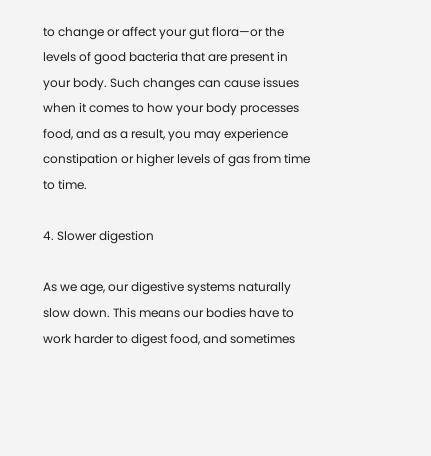to change or affect your gut flora—or the levels of good bacteria that are present in your body. Such changes can cause issues when it comes to how your body processes food, and as a result, you may experience constipation or higher levels of gas from time to time.

4. Slower digestion

As we age, our digestive systems naturally slow down. This means our bodies have to work harder to digest food, and sometimes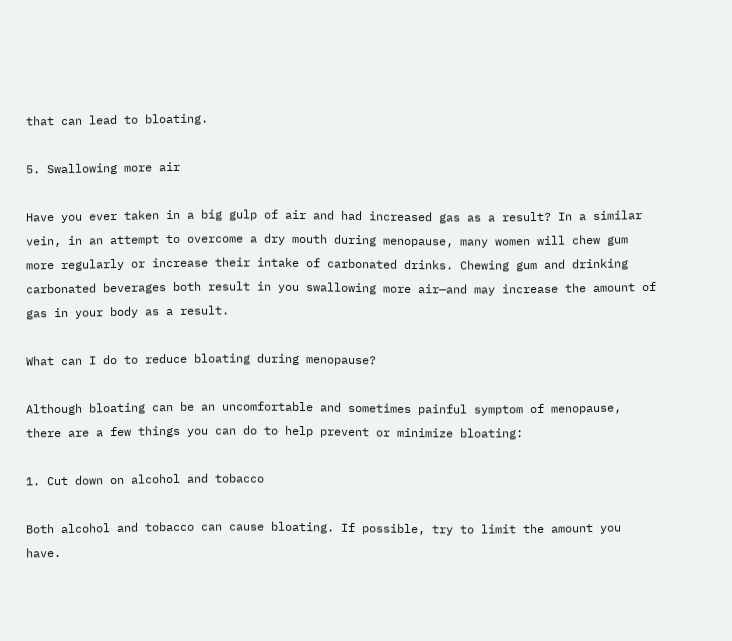that can lead to bloating.

5. Swallowing more air

Have you ever taken in a big gulp of air and had increased gas as a result? In a similar vein, in an attempt to overcome a dry mouth during menopause, many women will chew gum more regularly or increase their intake of carbonated drinks. Chewing gum and drinking carbonated beverages both result in you swallowing more air—and may increase the amount of gas in your body as a result.

What can I do to reduce bloating during menopause?

Although bloating can be an uncomfortable and sometimes painful symptom of menopause, there are a few things you can do to help prevent or minimize bloating:

1. Cut down on alcohol and tobacco

Both alcohol and tobacco can cause bloating. If possible, try to limit the amount you have.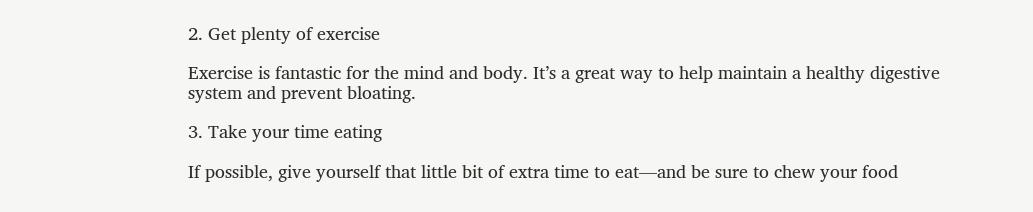2. Get plenty of exercise

Exercise is fantastic for the mind and body. It’s a great way to help maintain a healthy digestive system and prevent bloating.

3. Take your time eating

If possible, give yourself that little bit of extra time to eat—and be sure to chew your food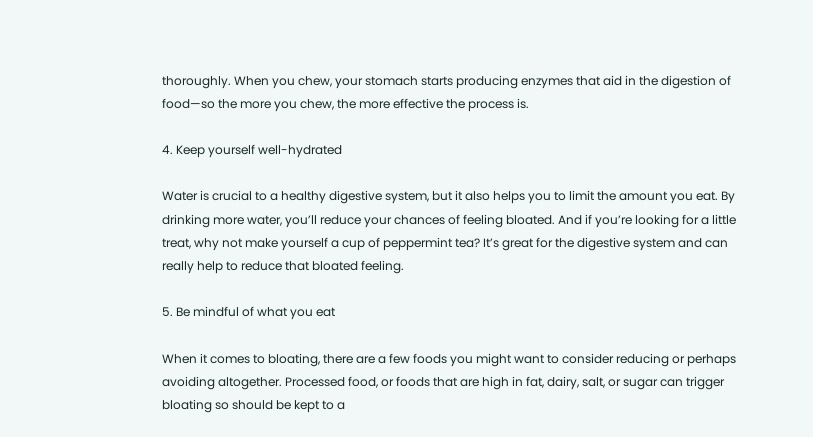thoroughly. When you chew, your stomach starts producing enzymes that aid in the digestion of food—so the more you chew, the more effective the process is.

4. Keep yourself well-hydrated

Water is crucial to a healthy digestive system, but it also helps you to limit the amount you eat. By drinking more water, you’ll reduce your chances of feeling bloated. And if you’re looking for a little treat, why not make yourself a cup of peppermint tea? It’s great for the digestive system and can really help to reduce that bloated feeling.

5. Be mindful of what you eat

When it comes to bloating, there are a few foods you might want to consider reducing or perhaps avoiding altogether. Processed food, or foods that are high in fat, dairy, salt, or sugar can trigger bloating so should be kept to a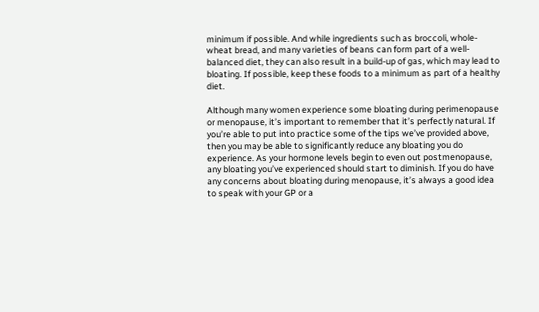minimum if possible. And while ingredients such as broccoli, whole-wheat bread, and many varieties of beans can form part of a well-balanced diet, they can also result in a build-up of gas, which may lead to bloating. If possible, keep these foods to a minimum as part of a healthy diet.

Although many women experience some bloating during perimenopause or menopause, it’s important to remember that it’s perfectly natural. If you’re able to put into practice some of the tips we’ve provided above, then you may be able to significantly reduce any bloating you do experience. As your hormone levels begin to even out postmenopause, any bloating you’ve experienced should start to diminish. If you do have any concerns about bloating during menopause, it’s always a good idea to speak with your GP or a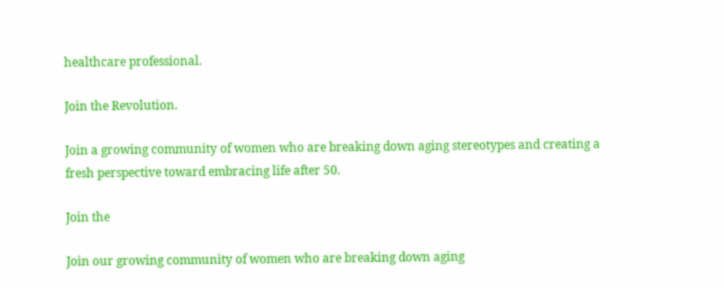healthcare professional.

Join the Revolution.

Join a growing community of women who are breaking down aging stereotypes and creating a fresh perspective toward embracing life after 50.

Join the

Join our growing community of women who are breaking down aging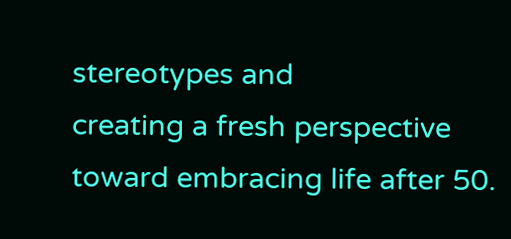stereotypes and
creating a fresh perspective toward embracing life after 50.